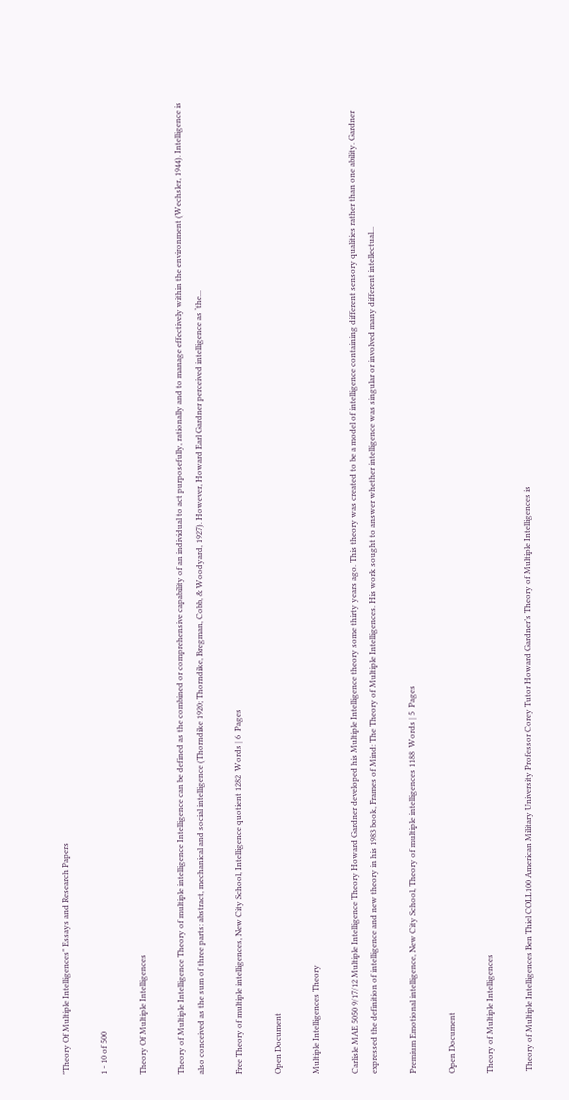"Theory Of Multiple Intelligences" Essays and Research Papers

1 - 10 of 500

Theory Of Multiple Intelligences

Theory of Multiple Intelligence Theory of multiple intelligence Intelligence can be defined as the combined or comprehensive capability of an individual to act purposefully, rationally and to manage effectively within the environment (Wechsler, 1944). Intelligence is also conceived as the sum of three parts: abstract, mechanical and social intelligence (Thorndike 1920; Thorndike, Bregman, Cobb, & Woodyard, 1927). However, Howard Earl Gardner perceived intelligence as ‘the...

Free Theory of multiple intelligences, New City School, Intelligence quotient 1282  Words | 6  Pages

Open Document

Multiple Intelligences Theory

Carlisle MAE 5050 9/17/12 Multiple Intelligence Theory Howard Gardner developed his Multiple Intelligence theory some thirty years ago. This theory was created to be a model of intelligence containing different sensory qualities rather than one ability. Gardner expressed the definition of intelligence and new theory in his 1983 book, Frames of Mind: The Theory of Multiple Intelligences. His work sought to answer whether intelligence was singular or involved many different intellectual...

Premium Emotional intelligence, New City School, Theory of multiple intelligences 1188  Words | 5  Pages

Open Document

Theory of Multiple Intelligences

 Theory of Multiple Intelligences Ben Thiel COLL100 American Military University Professor Corey Tutor Howard Gardner’s Theory of Multiple Intelligences is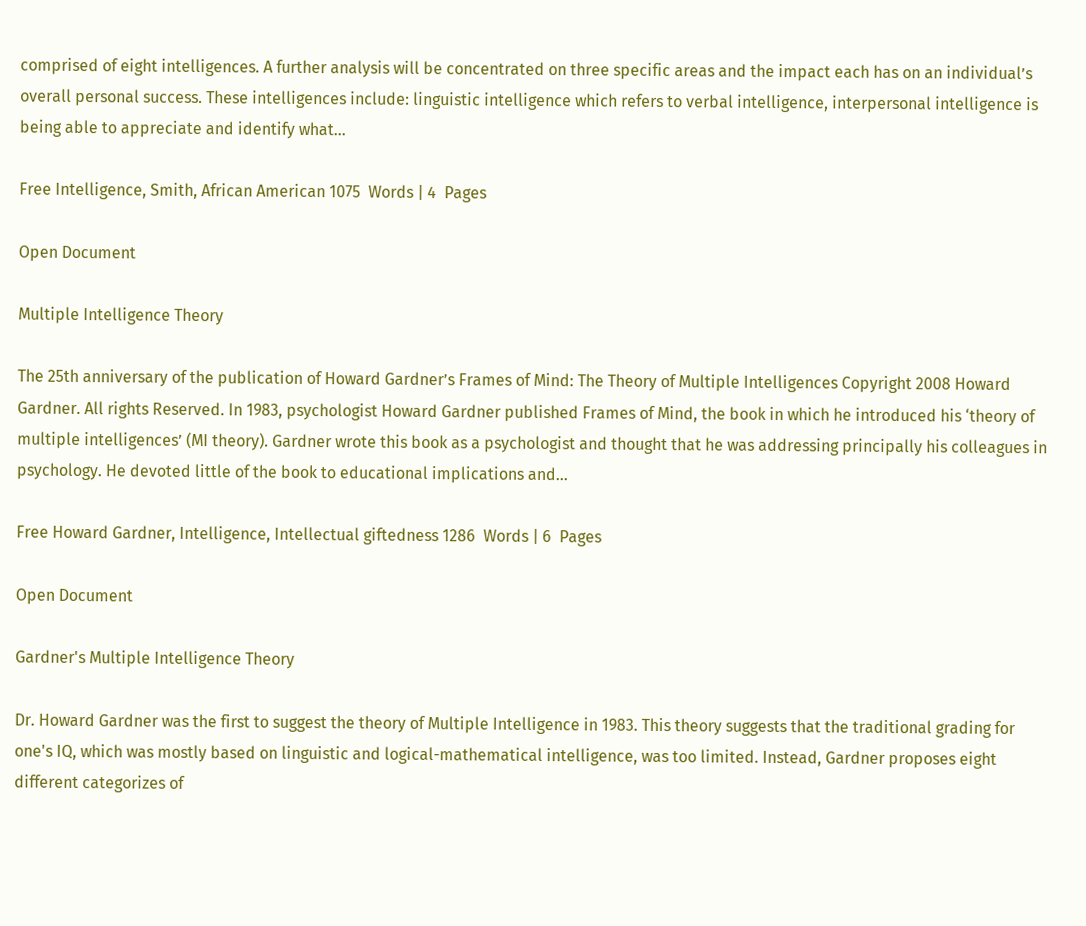comprised of eight intelligences. A further analysis will be concentrated on three specific areas and the impact each has on an individual’s overall personal success. These intelligences include: linguistic intelligence which refers to verbal intelligence, interpersonal intelligence is being able to appreciate and identify what...

Free Intelligence, Smith, African American 1075  Words | 4  Pages

Open Document

Multiple Intelligence Theory

The 25th anniversary of the publication of Howard Gardner’s Frames of Mind: The Theory of Multiple Intelligences Copyright 2008 Howard Gardner. All rights Reserved. In 1983, psychologist Howard Gardner published Frames of Mind, the book in which he introduced his ‘theory of multiple intelligences’ (MI theory). Gardner wrote this book as a psychologist and thought that he was addressing principally his colleagues in psychology. He devoted little of the book to educational implications and...

Free Howard Gardner, Intelligence, Intellectual giftedness 1286  Words | 6  Pages

Open Document

Gardner's Multiple Intelligence Theory

Dr. Howard Gardner was the first to suggest the theory of Multiple Intelligence in 1983. This theory suggests that the traditional grading for one's IQ, which was mostly based on linguistic and logical-mathematical intelligence, was too limited. Instead, Gardner proposes eight different categorizes of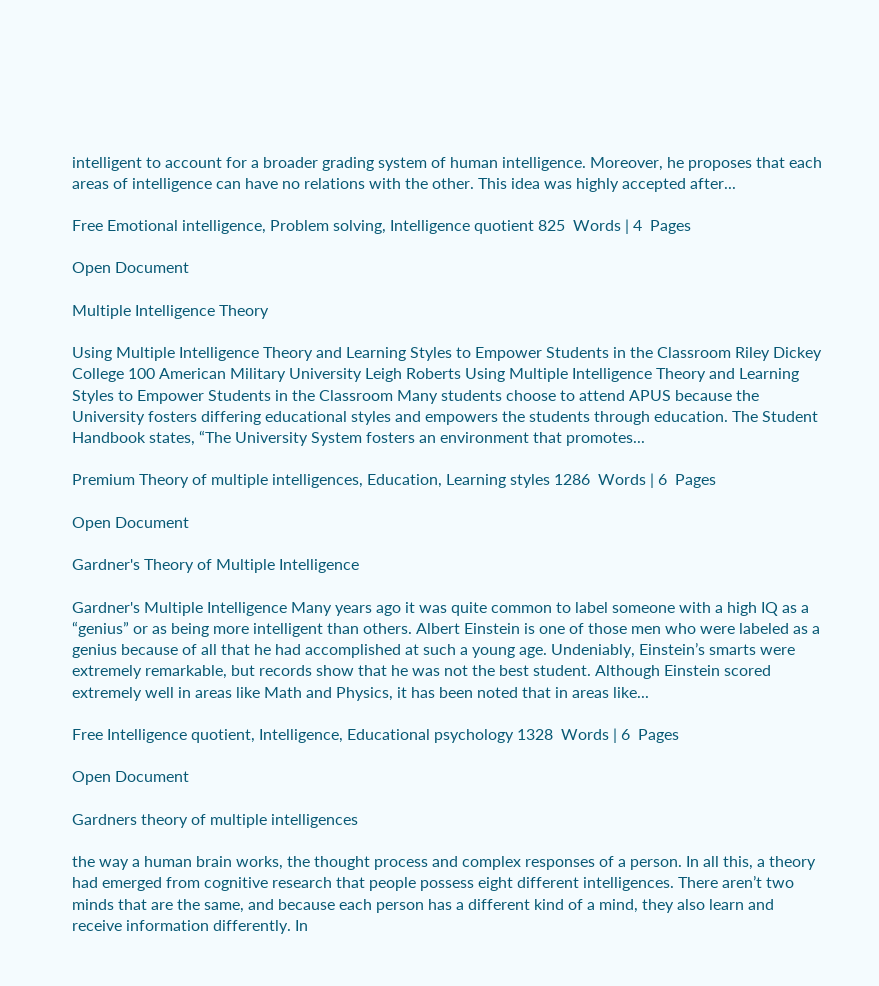intelligent to account for a broader grading system of human intelligence. Moreover, he proposes that each areas of intelligence can have no relations with the other. This idea was highly accepted after...

Free Emotional intelligence, Problem solving, Intelligence quotient 825  Words | 4  Pages

Open Document

Multiple Intelligence Theory

Using Multiple Intelligence Theory and Learning Styles to Empower Students in the Classroom Riley Dickey College 100 American Military University Leigh Roberts Using Multiple Intelligence Theory and Learning Styles to Empower Students in the Classroom Many students choose to attend APUS because the University fosters differing educational styles and empowers the students through education. The Student Handbook states, “The University System fosters an environment that promotes...

Premium Theory of multiple intelligences, Education, Learning styles 1286  Words | 6  Pages

Open Document

Gardner's Theory of Multiple Intelligence

Gardner's Multiple Intelligence Many years ago it was quite common to label someone with a high IQ as a “genius” or as being more intelligent than others. Albert Einstein is one of those men who were labeled as a genius because of all that he had accomplished at such a young age. Undeniably, Einstein’s smarts were extremely remarkable, but records show that he was not the best student. Although Einstein scored extremely well in areas like Math and Physics, it has been noted that in areas like...

Free Intelligence quotient, Intelligence, Educational psychology 1328  Words | 6  Pages

Open Document

Gardners theory of multiple intelligences

the way a human brain works, the thought process and complex responses of a person. In all this, a theory had emerged from cognitive research that people possess eight different intelligences. There aren’t two minds that are the same, and because each person has a different kind of a mind, they also learn and receive information differently. In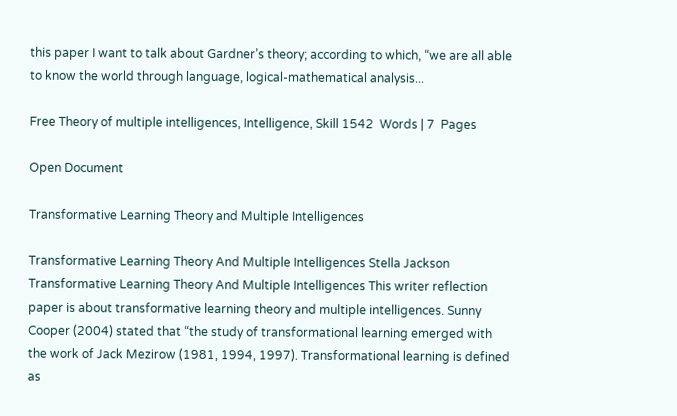this paper I want to talk about Gardner’s theory; according to which, “we are all able to know the world through language, logical-mathematical analysis...

Free Theory of multiple intelligences, Intelligence, Skill 1542  Words | 7  Pages

Open Document

Transformative Learning Theory and Multiple Intelligences

Transformative Learning Theory And Multiple Intelligences Stella Jackson Transformative Learning Theory And Multiple Intelligences This writer reflection paper is about transformative learning theory and multiple intelligences. Sunny Cooper (2004) stated that “the study of transformational learning emerged with the work of Jack Mezirow (1981, 1994, 1997). Transformational learning is defined as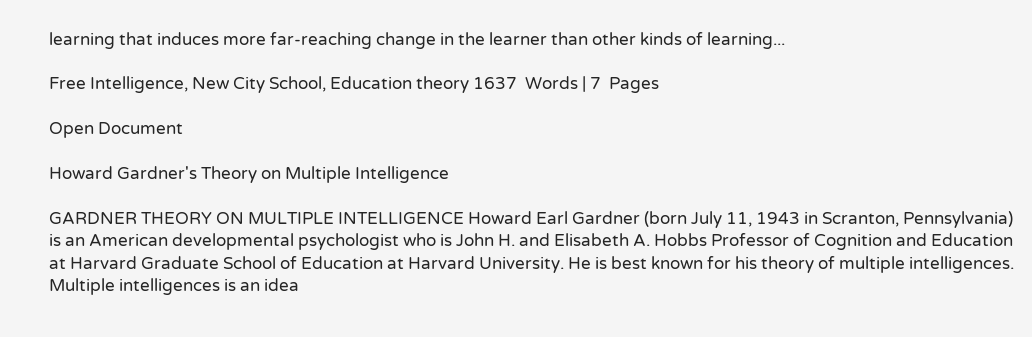learning that induces more far-reaching change in the learner than other kinds of learning...

Free Intelligence, New City School, Education theory 1637  Words | 7  Pages

Open Document

Howard Gardner's Theory on Multiple Intelligence

GARDNER THEORY ON MULTIPLE INTELLIGENCE Howard Earl Gardner (born July 11, 1943 in Scranton, Pennsylvania) is an American developmental psychologist who is John H. and Elisabeth A. Hobbs Professor of Cognition and Education at Harvard Graduate School of Education at Harvard University. He is best known for his theory of multiple intelligences. Multiple intelligences is an idea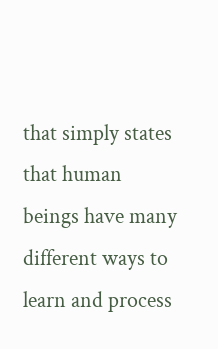that simply states that human beings have many different ways to learn and process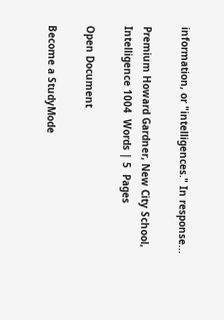information, or "intelligences." In response...

Premium Howard Gardner, New City School, Intelligence 1004  Words | 5  Pages

Open Document

Become a StudyMode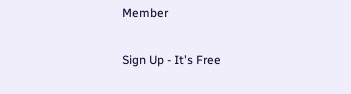Member

Sign Up - It's Free